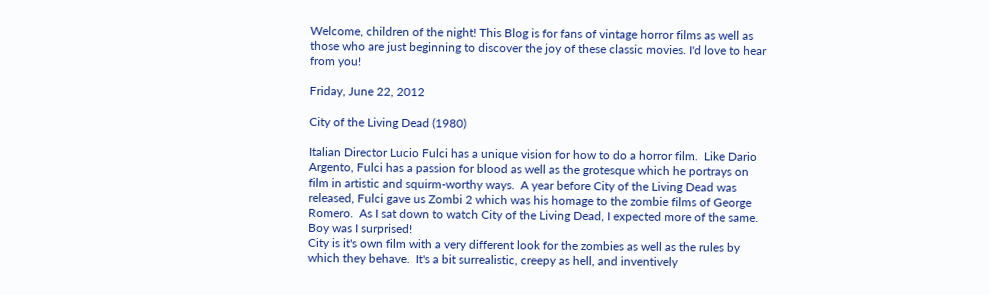Welcome, children of the night! This Blog is for fans of vintage horror films as well as those who are just beginning to discover the joy of these classic movies. I'd love to hear from you!

Friday, June 22, 2012

City of the Living Dead (1980)

Italian Director Lucio Fulci has a unique vision for how to do a horror film.  Like Dario Argento, Fulci has a passion for blood as well as the grotesque which he portrays on film in artistic and squirm-worthy ways.  A year before City of the Living Dead was released, Fulci gave us Zombi 2 which was his homage to the zombie films of George Romero.  As I sat down to watch City of the Living Dead, I expected more of the same.  Boy was I surprised!
City is it's own film with a very different look for the zombies as well as the rules by which they behave.  It's a bit surrealistic, creepy as hell, and inventively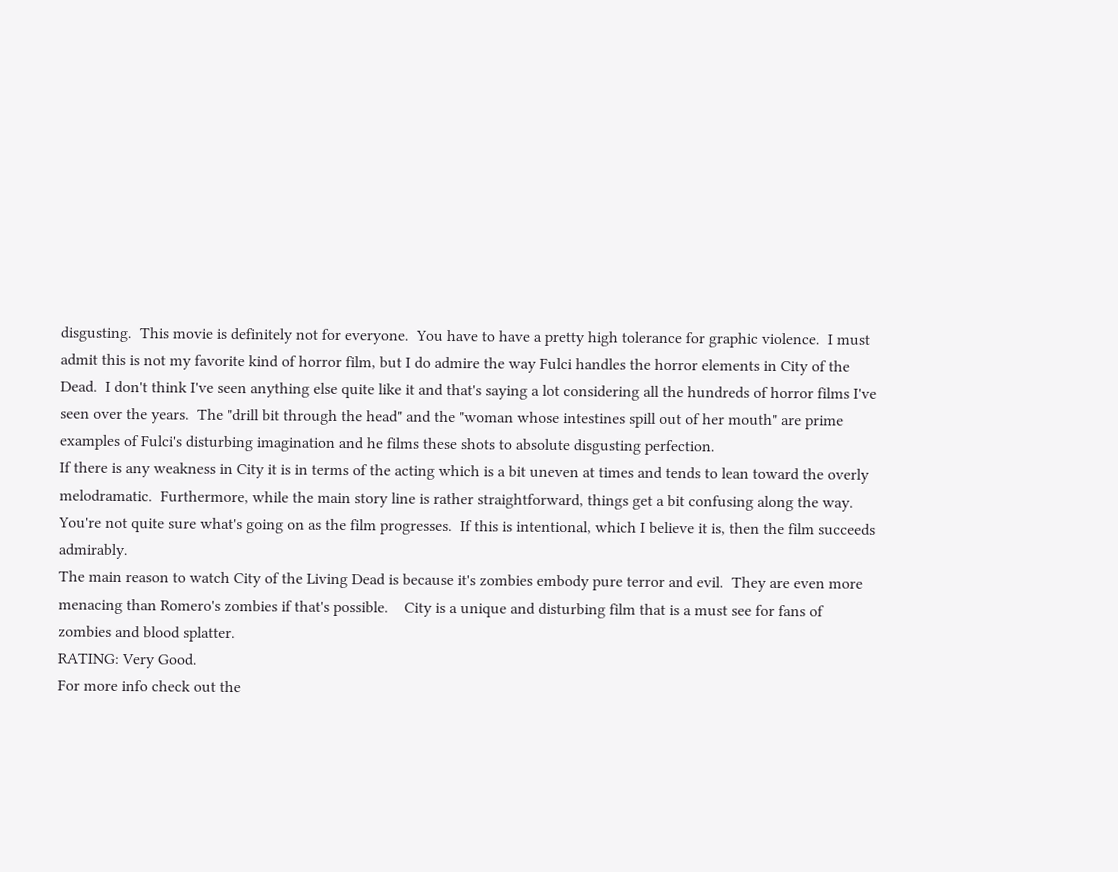disgusting.  This movie is definitely not for everyone.  You have to have a pretty high tolerance for graphic violence.  I must admit this is not my favorite kind of horror film, but I do admire the way Fulci handles the horror elements in City of the Dead.  I don't think I've seen anything else quite like it and that's saying a lot considering all the hundreds of horror films I've seen over the years.  The "drill bit through the head" and the "woman whose intestines spill out of her mouth" are prime examples of Fulci's disturbing imagination and he films these shots to absolute disgusting perfection.
If there is any weakness in City it is in terms of the acting which is a bit uneven at times and tends to lean toward the overly melodramatic.  Furthermore, while the main story line is rather straightforward, things get a bit confusing along the way.  You're not quite sure what's going on as the film progresses.  If this is intentional, which I believe it is, then the film succeeds admirably.
The main reason to watch City of the Living Dead is because it's zombies embody pure terror and evil.  They are even more menacing than Romero's zombies if that's possible.    City is a unique and disturbing film that is a must see for fans of zombies and blood splatter.
RATING: Very Good.
For more info check out the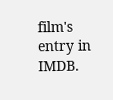film's entry in IMDB.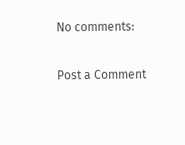No comments:

Post a Comment